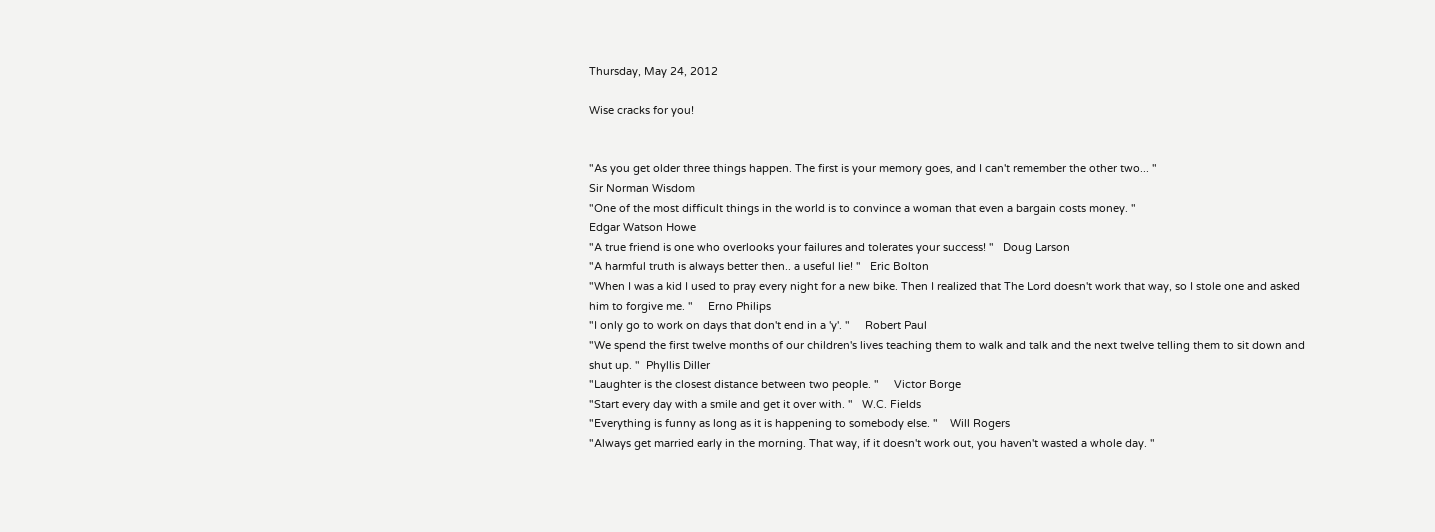Thursday, May 24, 2012

Wise cracks for you!


"As you get older three things happen. The first is your memory goes, and I can't remember the other two... "
Sir Norman Wisdom
"One of the most difficult things in the world is to convince a woman that even a bargain costs money. "
Edgar Watson Howe
"A true friend is one who overlooks your failures and tolerates your success! "   Doug Larson
"A harmful truth is always better then.. a useful lie! "   Eric Bolton
"When I was a kid I used to pray every night for a new bike. Then I realized that The Lord doesn't work that way, so I stole one and asked him to forgive me. "     Erno Philips
"I only go to work on days that don't end in a 'y'. "     Robert Paul
"We spend the first twelve months of our children's lives teaching them to walk and talk and the next twelve telling them to sit down and shut up. "  Phyllis Diller
"Laughter is the closest distance between two people. "     Victor Borge
"Start every day with a smile and get it over with. "   W.C. Fields
"Everything is funny as long as it is happening to somebody else. "    Will Rogers
"Always get married early in the morning. That way, if it doesn't work out, you haven't wasted a whole day. "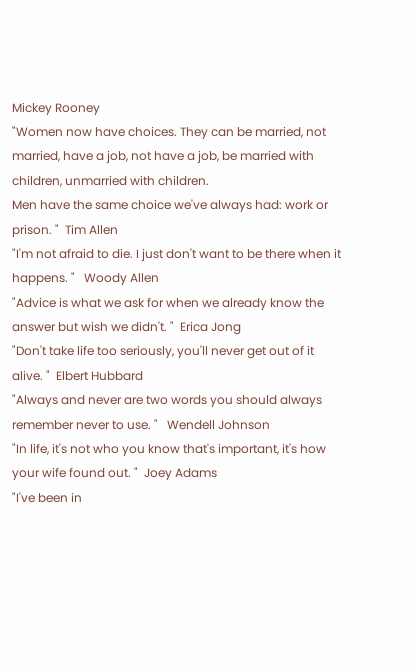Mickey Rooney
"Women now have choices. They can be married, not married, have a job, not have a job, be married with children, unmarried with children.
Men have the same choice we've always had: work or prison. "  Tim Allen
"I'm not afraid to die. I just don't want to be there when it happens. "   Woody Allen
"Advice is what we ask for when we already know the answer but wish we didn't. "  Erica Jong
"Don't take life too seriously, you'll never get out of it alive. "  Elbert Hubbard
"Always and never are two words you should always remember never to use. "   Wendell Johnson
"In life, it's not who you know that's important, it's how your wife found out. "  Joey Adams
"I've been in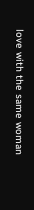love with the same woman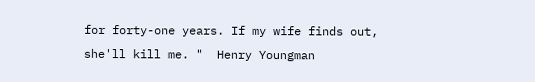for forty-one years. If my wife finds out, she'll kill me. "  Henry Youngman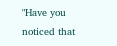"Have you noticed that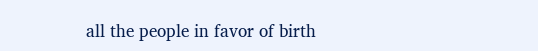all the people in favor of birth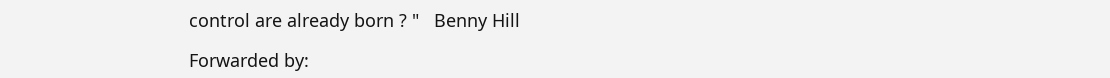control are already born ? "   Benny Hill

Forwarded by: